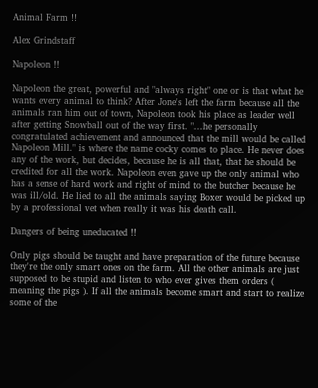Animal Farm !!

Alex Grindstaff

Napoleon !!

Napoleon the great, powerful and "always right" one or is that what he wants every animal to think? After Jone's left the farm because all the animals ran him out of town, Napoleon took his place as leader well after getting Snowball out of the way first. "...he personally congratulated achievement and announced that the mill would be called Napoleon Mill." is where the name cocky comes to place. He never does any of the work, but decides, because he is all that, that he should be credited for all the work. Napoleon even gave up the only animal who has a sense of hard work and right of mind to the butcher because he was ill/old. He lied to all the animals saying Boxer would be picked up by a professional vet when really it was his death call.

Dangers of being uneducated !!

Only pigs should be taught and have preparation of the future because they're the only smart ones on the farm. All the other animals are just supposed to be stupid and listen to who ever gives them orders ( meaning the pigs ). If all the animals become smart and start to realize some of the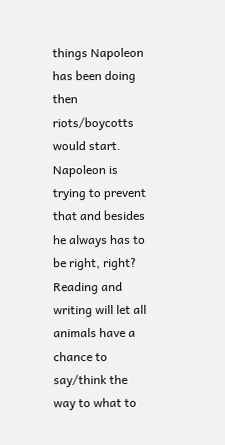things Napoleon has been doing then riots/boycotts would start. Napoleon is trying to prevent that and besides he always has to be right, right? Reading and writing will let all animals have a chance to say/think the way to what to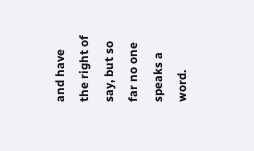and have the right of say, but so far no one speaks a word.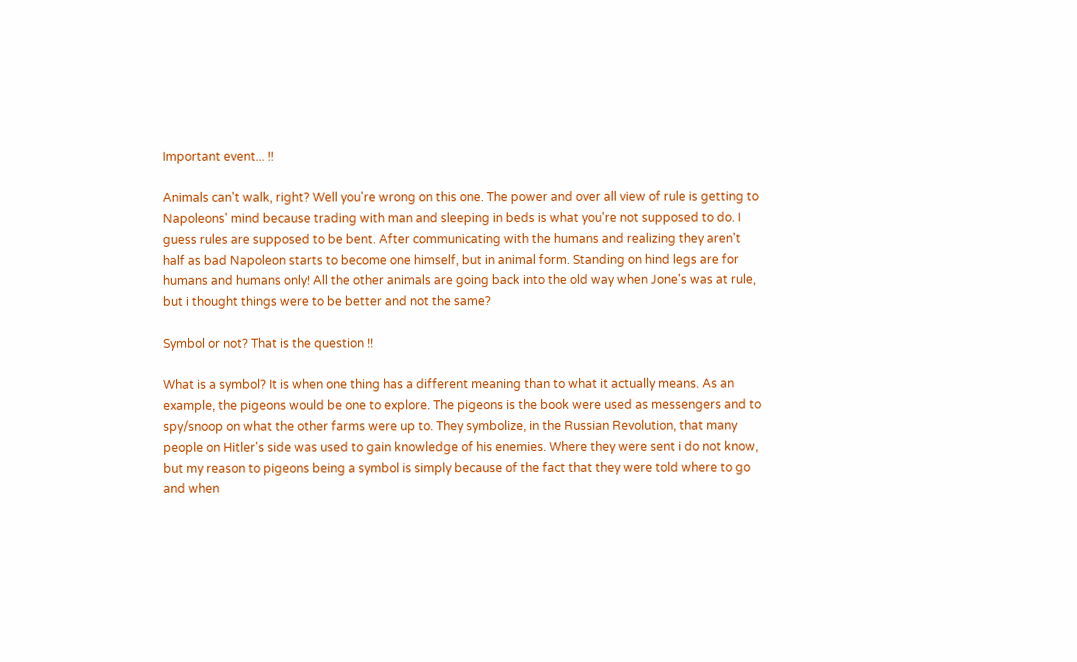Important event... !!

Animals can't walk, right? Well you're wrong on this one. The power and over all view of rule is getting to Napoleons' mind because trading with man and sleeping in beds is what you're not supposed to do. I guess rules are supposed to be bent. After communicating with the humans and realizing they aren't half as bad Napoleon starts to become one himself, but in animal form. Standing on hind legs are for humans and humans only! All the other animals are going back into the old way when Jone's was at rule, but i thought things were to be better and not the same?

Symbol or not? That is the question !!

What is a symbol? It is when one thing has a different meaning than to what it actually means. As an example, the pigeons would be one to explore. The pigeons is the book were used as messengers and to spy/snoop on what the other farms were up to. They symbolize, in the Russian Revolution, that many people on Hitler's side was used to gain knowledge of his enemies. Where they were sent i do not know, but my reason to pigeons being a symbol is simply because of the fact that they were told where to go and when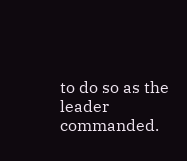to do so as the leader commanded.